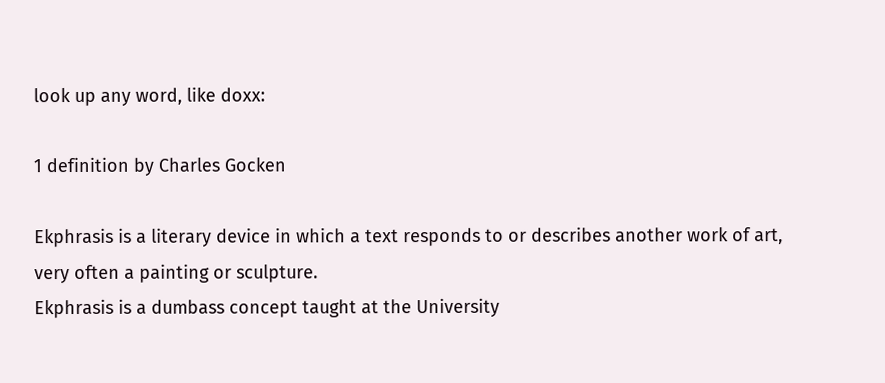look up any word, like doxx:

1 definition by Charles Gocken

Ekphrasis is a literary device in which a text responds to or describes another work of art, very often a painting or sculpture.
Ekphrasis is a dumbass concept taught at the University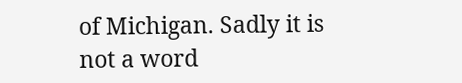of Michigan. Sadly it is not a word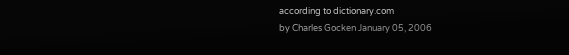according to dictionary.com
by Charles Gocken January 05, 2006